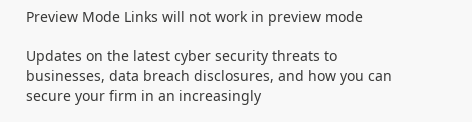Preview Mode Links will not work in preview mode

Updates on the latest cyber security threats to businesses, data breach disclosures, and how you can secure your firm in an increasingly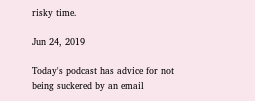risky time.

Jun 24, 2019

Today's podcast has advice for not being suckered by an email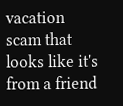vacation scam that looks like it's from a friend